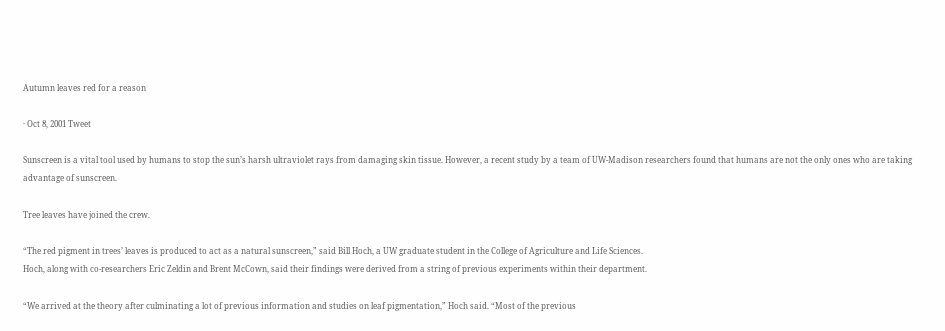Autumn leaves red for a reason

· Oct 8, 2001 Tweet

Sunscreen is a vital tool used by humans to stop the sun’s harsh ultraviolet rays from damaging skin tissue. However, a recent study by a team of UW-Madison researchers found that humans are not the only ones who are taking advantage of sunscreen.

Tree leaves have joined the crew.

“The red pigment in trees’ leaves is produced to act as a natural sunscreen,” said Bill Hoch, a UW graduate student in the College of Agriculture and Life Sciences.
Hoch, along with co-researchers Eric Zeldin and Brent McCown, said their findings were derived from a string of previous experiments within their department.

“We arrived at the theory after culminating a lot of previous information and studies on leaf pigmentation,” Hoch said. “Most of the previous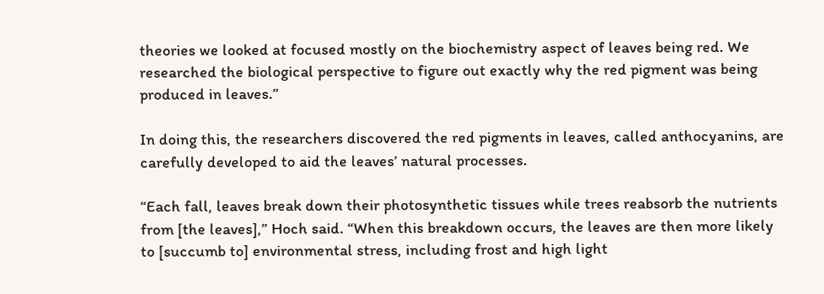theories we looked at focused mostly on the biochemistry aspect of leaves being red. We researched the biological perspective to figure out exactly why the red pigment was being produced in leaves.”

In doing this, the researchers discovered the red pigments in leaves, called anthocyanins, are carefully developed to aid the leaves’ natural processes.

“Each fall, leaves break down their photosynthetic tissues while trees reabsorb the nutrients from [the leaves],” Hoch said. “When this breakdown occurs, the leaves are then more likely to [succumb to] environmental stress, including frost and high light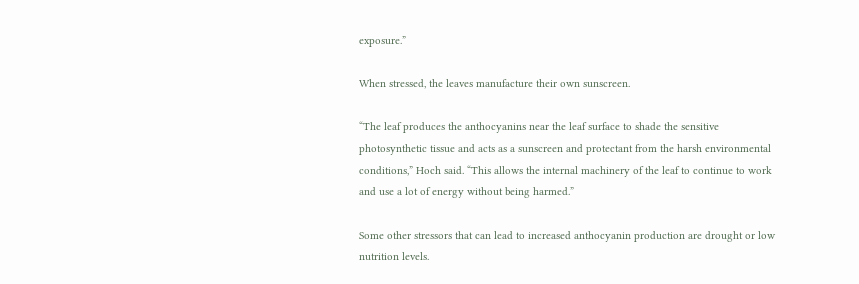exposure.”

When stressed, the leaves manufacture their own sunscreen.

“The leaf produces the anthocyanins near the leaf surface to shade the sensitive photosynthetic tissue and acts as a sunscreen and protectant from the harsh environmental conditions,” Hoch said. “This allows the internal machinery of the leaf to continue to work and use a lot of energy without being harmed.”

Some other stressors that can lead to increased anthocyanin production are drought or low nutrition levels.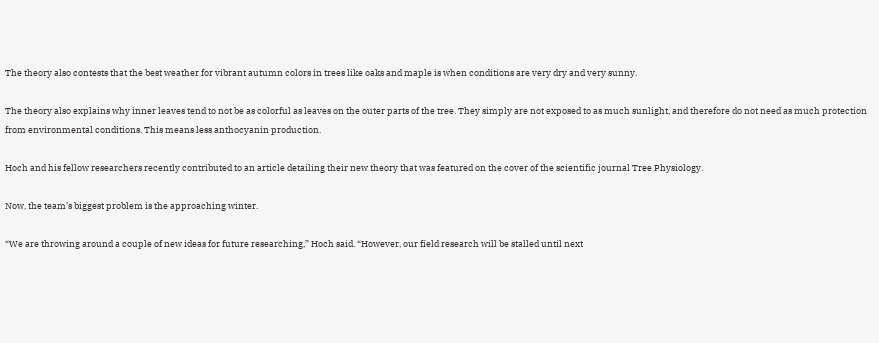The theory also contests that the best weather for vibrant autumn colors in trees like oaks and maple is when conditions are very dry and very sunny.

The theory also explains why inner leaves tend to not be as colorful as leaves on the outer parts of the tree. They simply are not exposed to as much sunlight, and therefore do not need as much protection from environmental conditions. This means less anthocyanin production.

Hoch and his fellow researchers recently contributed to an article detailing their new theory that was featured on the cover of the scientific journal Tree Physiology.

Now, the team’s biggest problem is the approaching winter.

“We are throwing around a couple of new ideas for future researching,” Hoch said. “However, our field research will be stalled until next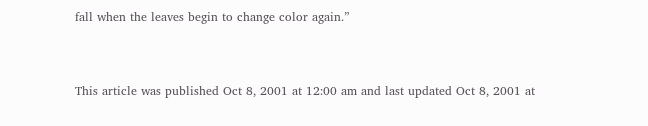fall when the leaves begin to change color again.”


This article was published Oct 8, 2001 at 12:00 am and last updated Oct 8, 2001 at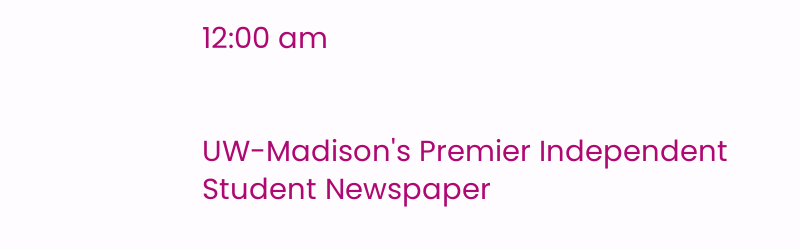12:00 am


UW-Madison's Premier Independent Student Newspaper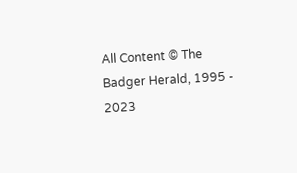All Content © The Badger Herald, 1995 - 2023